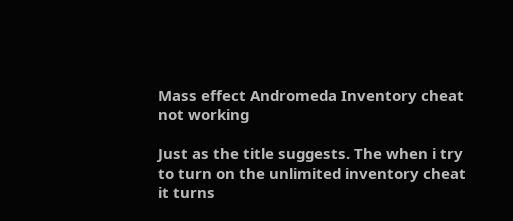Mass effect Andromeda Inventory cheat not working

Just as the title suggests. The when i try to turn on the unlimited inventory cheat it turns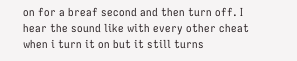on for a breaf second and then turn off. I hear the sound like with every other cheat when i turn it on but it still turns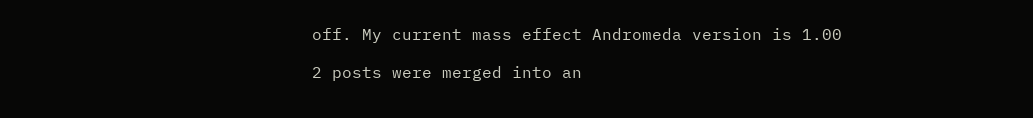off. My current mass effect Andromeda version is 1.00

2 posts were merged into an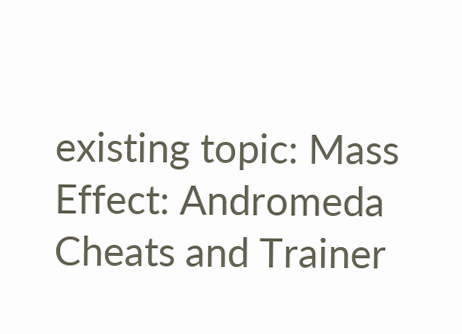existing topic: Mass Effect: Andromeda Cheats and Trainer